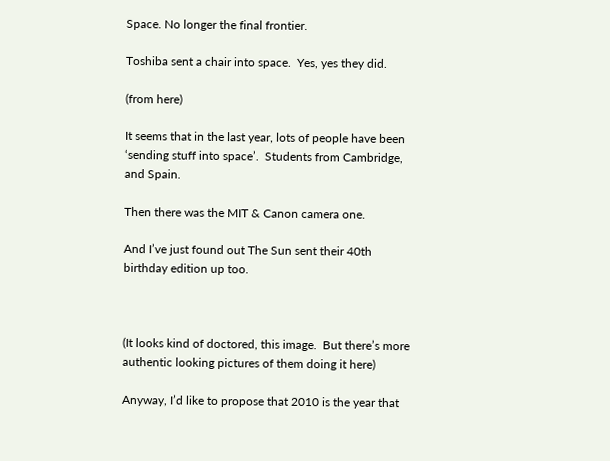Space. No longer the final frontier.

Toshiba sent a chair into space.  Yes, yes they did.

(from here)

It seems that in the last year, lots of people have been ‘sending stuff into space’.  Students from Cambridge, and Spain.

Then there was the MIT & Canon camera one.

And I’ve just found out The Sun sent their 40th birthday edition up too.



(It looks kind of doctored, this image.  But there’s more authentic looking pictures of them doing it here)

Anyway, I’d like to propose that 2010 is the year that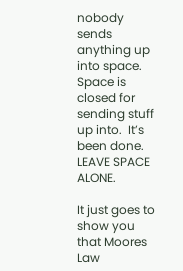nobody sends anything up into space.  Space is closed for sending stuff up into.  It’s been done.  LEAVE SPACE ALONE.

It just goes to show you that Moores Law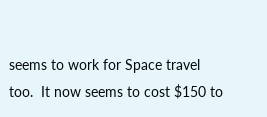seems to work for Space travel too.  It now seems to cost $150 to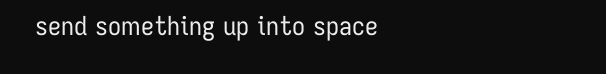send something up into space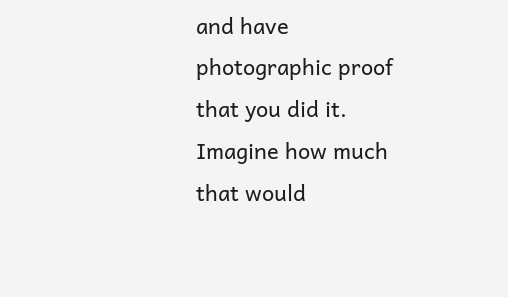and have photographic proof that you did it.  Imagine how much that would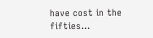have cost in the fifties…